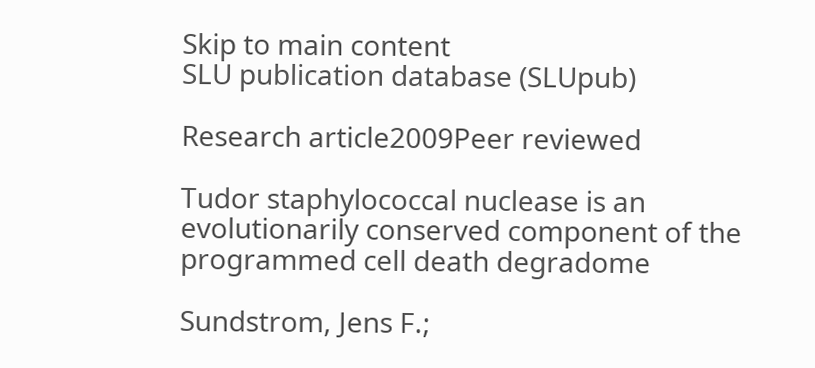Skip to main content
SLU publication database (SLUpub)

Research article2009Peer reviewed

Tudor staphylococcal nuclease is an evolutionarily conserved component of the programmed cell death degradome

Sundstrom, Jens F.;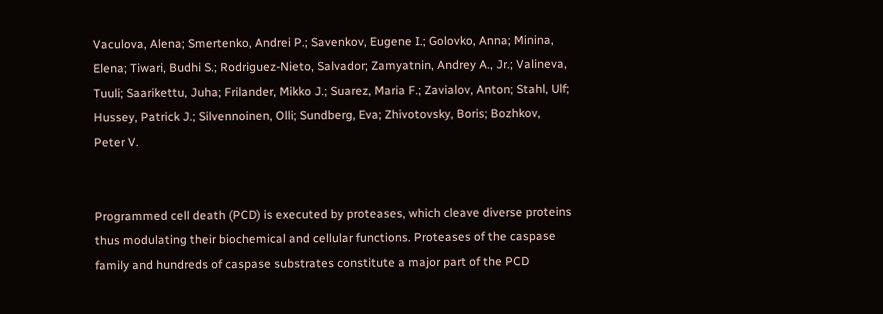Vaculova, Alena; Smertenko, Andrei P.; Savenkov, Eugene I.; Golovko, Anna; Minina, Elena; Tiwari, Budhi S.; Rodriguez-Nieto, Salvador; Zamyatnin, Andrey A., Jr.; Valineva, Tuuli; Saarikettu, Juha; Frilander, Mikko J.; Suarez, Maria F.; Zavialov, Anton; Stahl, Ulf; Hussey, Patrick J.; Silvennoinen, Olli; Sundberg, Eva; Zhivotovsky, Boris; Bozhkov, Peter V.


Programmed cell death (PCD) is executed by proteases, which cleave diverse proteins thus modulating their biochemical and cellular functions. Proteases of the caspase family and hundreds of caspase substrates constitute a major part of the PCD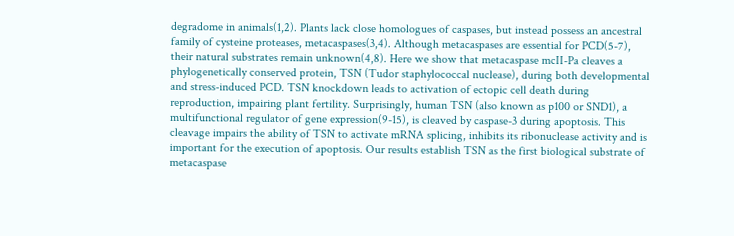degradome in animals(1,2). Plants lack close homologues of caspases, but instead possess an ancestral family of cysteine proteases, metacaspases(3,4). Although metacaspases are essential for PCD(5-7), their natural substrates remain unknown(4,8). Here we show that metacaspase mcII-Pa cleaves a phylogenetically conserved protein, TSN (Tudor staphylococcal nuclease), during both developmental and stress-induced PCD. TSN knockdown leads to activation of ectopic cell death during reproduction, impairing plant fertility. Surprisingly, human TSN (also known as p100 or SND1), a multifunctional regulator of gene expression(9-15), is cleaved by caspase-3 during apoptosis. This cleavage impairs the ability of TSN to activate mRNA splicing, inhibits its ribonuclease activity and is important for the execution of apoptosis. Our results establish TSN as the first biological substrate of metacaspase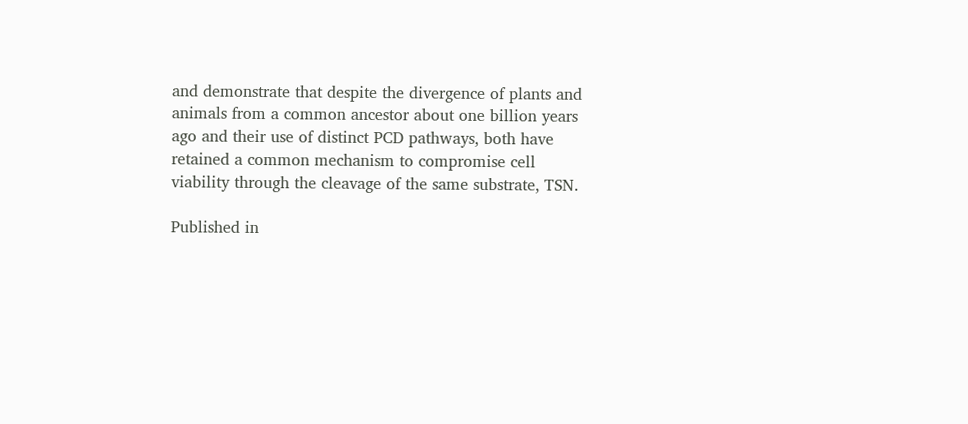and demonstrate that despite the divergence of plants and animals from a common ancestor about one billion years ago and their use of distinct PCD pathways, both have retained a common mechanism to compromise cell viability through the cleavage of the same substrate, TSN.

Published in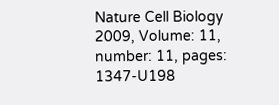Nature Cell Biology
2009, Volume: 11, number: 11, pages: 1347-U198